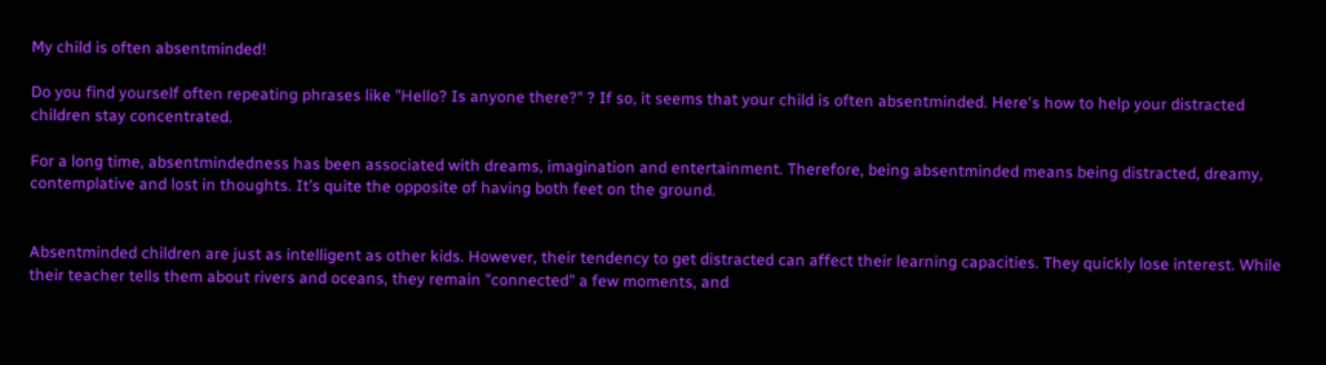My child is often absentminded!

Do you find yourself often repeating phrases like "Hello? Is anyone there?" ? If so, it seems that your child is often absentminded. Here's how to help your distracted children stay concentrated.

For a long time, absentmindedness has been associated with dreams, imagination and entertainment. Therefore, being absentminded means being distracted, dreamy, contemplative and lost in thoughts. It’s quite the opposite of having both feet on the ground.


Absentminded children are just as intelligent as other kids. However, their tendency to get distracted can affect their learning capacities. They quickly lose interest. While their teacher tells them about rivers and oceans, they remain "connected" a few moments, and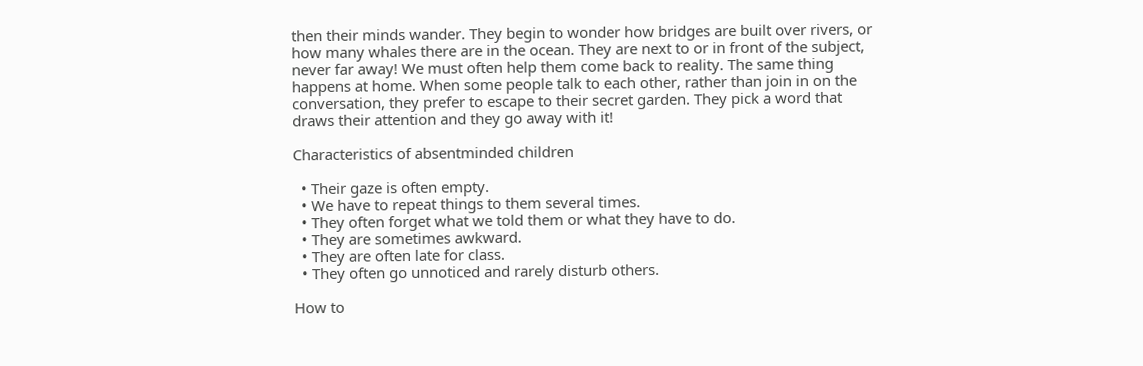then their minds wander. They begin to wonder how bridges are built over rivers, or how many whales there are in the ocean. They are next to or in front of the subject, never far away! We must often help them come back to reality. The same thing happens at home. When some people talk to each other, rather than join in on the conversation, they prefer to escape to their secret garden. They pick a word that draws their attention and they go away with it!

Characteristics of absentminded children

  • Their gaze is often empty.
  • We have to repeat things to them several times.
  • They often forget what we told them or what they have to do.
  • They are sometimes awkward.
  • They are often late for class.
  • They often go unnoticed and rarely disturb others.

How to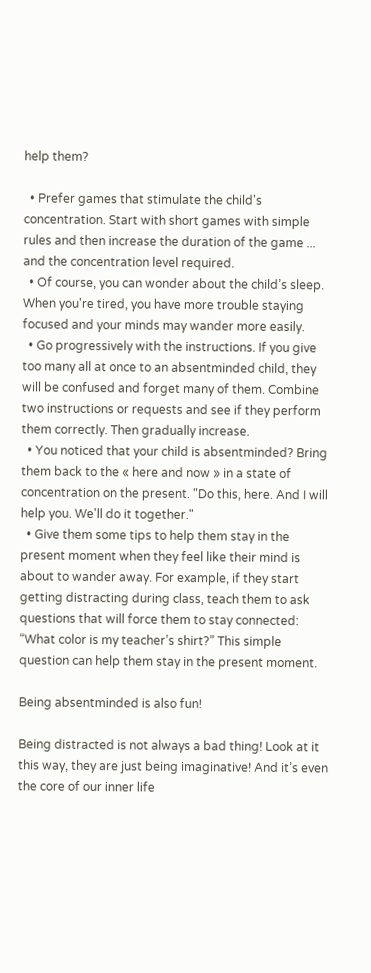help them?

  • Prefer games that stimulate the child's concentration. Start with short games with simple rules and then increase the duration of the game ... and the concentration level required.
  • Of course, you can wonder about the child’s sleep. When you're tired, you have more trouble staying focused and your minds may wander more easily.
  • Go progressively with the instructions. If you give too many all at once to an absentminded child, they will be confused and forget many of them. Combine two instructions or requests and see if they perform them correctly. Then gradually increase.
  • You noticed that your child is absentminded? Bring them back to the « here and now » in a state of concentration on the present. "Do this, here. And I will help you. We'll do it together."
  • Give them some tips to help them stay in the present moment when they feel like their mind is about to wander away. For example, if they start getting distracting during class, teach them to ask questions that will force them to stay connected: “What color is my teacher’s shirt?” This simple question can help them stay in the present moment.

Being absentminded is also fun!

Being distracted is not always a bad thing! Look at it this way, they are just being imaginative! And it’s even the core of our inner life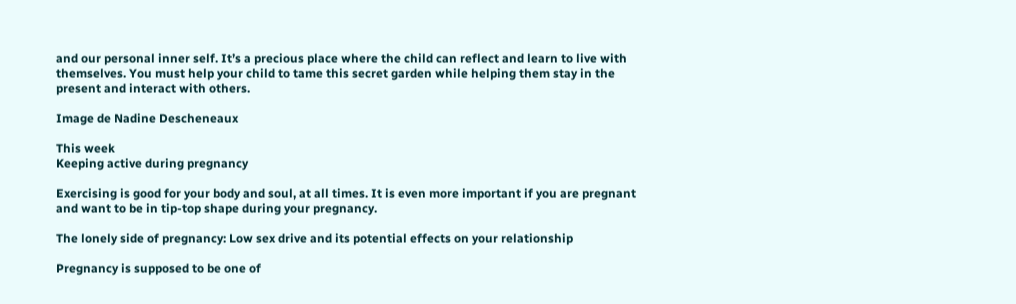and our personal inner self. It’s a precious place where the child can reflect and learn to live with themselves. You must help your child to tame this secret garden while helping them stay in the present and interact with others.

Image de Nadine Descheneaux

This week
Keeping active during pregnancy

Exercising is good for your body and soul, at all times. It is even more important if you are pregnant and want to be in tip-top shape during your pregnancy.

The lonely side of pregnancy: Low sex drive and its potential effects on your relationship

Pregnancy is supposed to be one of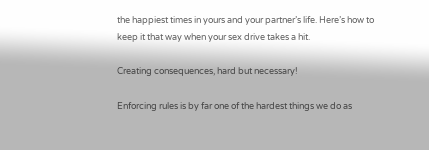the happiest times in yours and your partner’s life. Here’s how to keep it that way when your sex drive takes a hit.

Creating consequences, hard but necessary!

Enforcing rules is by far one of the hardest things we do as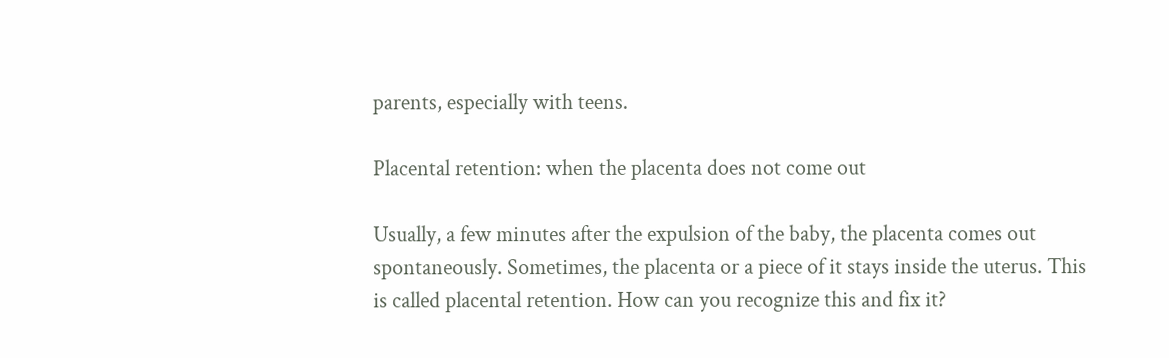parents, especially with teens.

Placental retention: when the placenta does not come out

Usually, a few minutes after the expulsion of the baby, the placenta comes out spontaneously. Sometimes, the placenta or a piece of it stays inside the uterus. This is called placental retention. How can you recognize this and fix it?